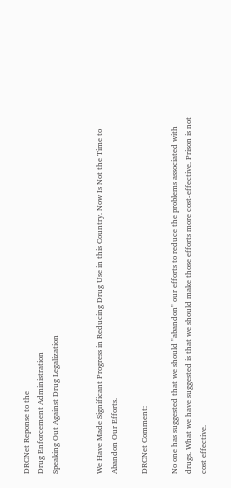DRCNet Reponse to the
Drug Enforcement Administration
Speaking Out Against Drug Legalization


We Have Made Significant Progress in Reducing Drug Use in this Country. Now Is Not the Time to Abandon Our Efforts.

DRCNet Comment:

No one has suggested that we should "abandon" our efforts to reduce the problems associated with drugs. What we have suggested is that we should make those efforts more cost-effective. Prison is not cost effective.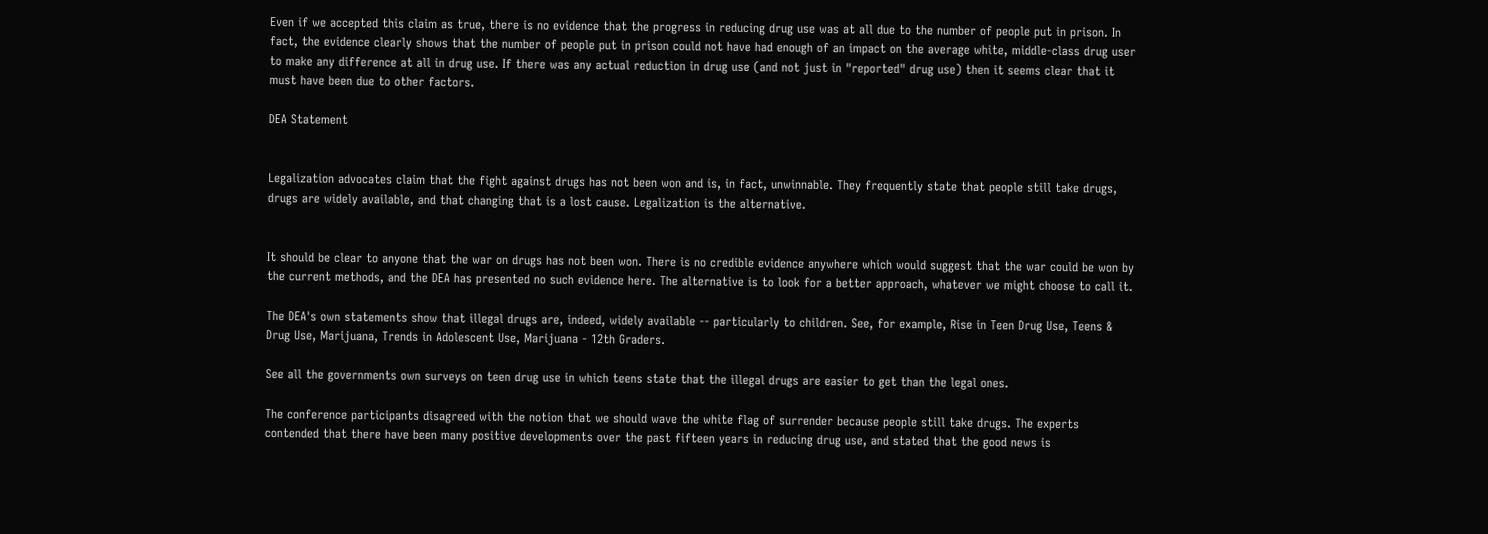Even if we accepted this claim as true, there is no evidence that the progress in reducing drug use was at all due to the number of people put in prison. In fact, the evidence clearly shows that the number of people put in prison could not have had enough of an impact on the average white, middle-class drug user to make any difference at all in drug use. If there was any actual reduction in drug use (and not just in "reported" drug use) then it seems clear that it must have been due to other factors.

DEA Statement


Legalization advocates claim that the fight against drugs has not been won and is, in fact, unwinnable. They frequently state that people still take drugs, drugs are widely available, and that changing that is a lost cause. Legalization is the alternative.


It should be clear to anyone that the war on drugs has not been won. There is no credible evidence anywhere which would suggest that the war could be won by the current methods, and the DEA has presented no such evidence here. The alternative is to look for a better approach, whatever we might choose to call it.

The DEA's own statements show that illegal drugs are, indeed, widely available -- particularly to children. See, for example, Rise in Teen Drug Use, Teens & Drug Use, Marijuana, Trends in Adolescent Use, Marijuana - 12th Graders.

See all the governments own surveys on teen drug use in which teens state that the illegal drugs are easier to get than the legal ones.

The conference participants disagreed with the notion that we should wave the white flag of surrender because people still take drugs. The experts contended that there have been many positive developments over the past fifteen years in reducing drug use, and stated that the good news is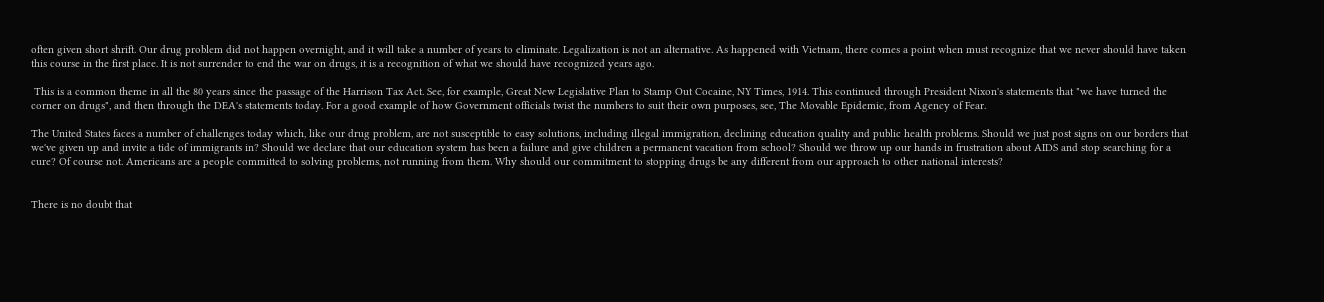often given short shrift. Our drug problem did not happen overnight, and it will take a number of years to eliminate. Legalization is not an alternative. As happened with Vietnam, there comes a point when must recognize that we never should have taken this course in the first place. It is not surrender to end the war on drugs, it is a recognition of what we should have recognized years ago.

 This is a common theme in all the 80 years since the passage of the Harrison Tax Act. See, for example, Great New Legislative Plan to Stamp Out Cocaine, NY Times, 1914. This continued through President Nixon's statements that "we have turned the corner on drugs", and then through the DEA's statements today. For a good example of how Government officials twist the numbers to suit their own purposes, see, The Movable Epidemic, from Agency of Fear.

The United States faces a number of challenges today which, like our drug problem, are not susceptible to easy solutions, including illegal immigration, declining education quality and public health problems. Should we just post signs on our borders that we've given up and invite a tide of immigrants in? Should we declare that our education system has been a failure and give children a permanent vacation from school? Should we throw up our hands in frustration about AIDS and stop searching for a cure? Of course not. Americans are a people committed to solving problems, not running from them. Why should our commitment to stopping drugs be any different from our approach to other national interests?


There is no doubt that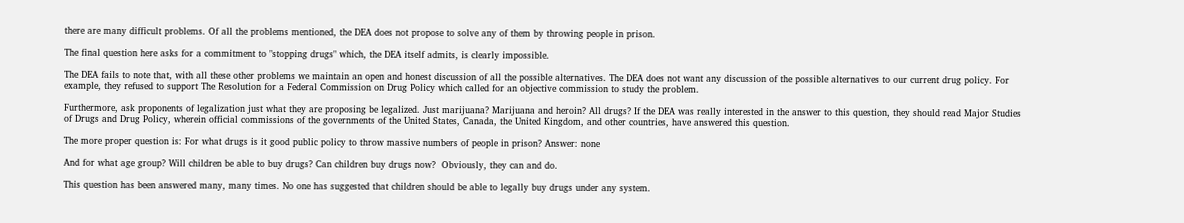there are many difficult problems. Of all the problems mentioned, the DEA does not propose to solve any of them by throwing people in prison.

The final question here asks for a commitment to "stopping drugs" which, the DEA itself admits, is clearly impossible.

The DEA fails to note that, with all these other problems we maintain an open and honest discussion of all the possible alternatives. The DEA does not want any discussion of the possible alternatives to our current drug policy. For example, they refused to support The Resolution for a Federal Commission on Drug Policy which called for an objective commission to study the problem.

Furthermore, ask proponents of legalization just what they are proposing be legalized. Just marijuana? Marijuana and heroin? All drugs? If the DEA was really interested in the answer to this question, they should read Major Studies of Drugs and Drug Policy, wherein official commissions of the governments of the United States, Canada, the United Kingdom, and other countries, have answered this question.

The more proper question is: For what drugs is it good public policy to throw massive numbers of people in prison? Answer: none

And for what age group? Will children be able to buy drugs? Can children buy drugs now?  Obviously, they can and do.

This question has been answered many, many times. No one has suggested that children should be able to legally buy drugs under any system.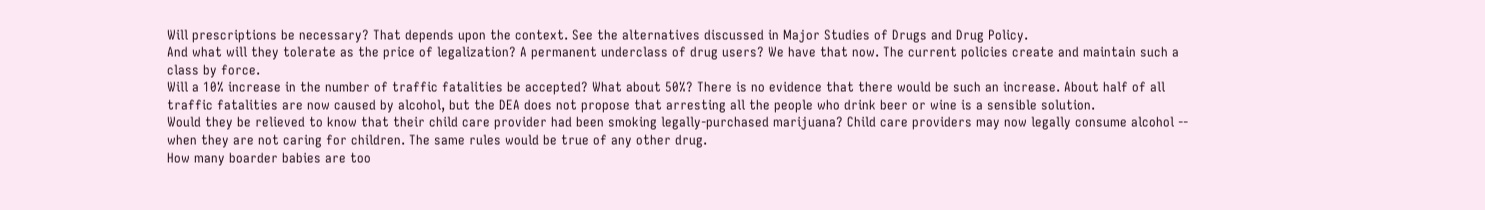Will prescriptions be necessary? That depends upon the context. See the alternatives discussed in Major Studies of Drugs and Drug Policy.
And what will they tolerate as the price of legalization? A permanent underclass of drug users? We have that now. The current policies create and maintain such a class by force.
Will a 10% increase in the number of traffic fatalities be accepted? What about 50%? There is no evidence that there would be such an increase. About half of all traffic fatalities are now caused by alcohol, but the DEA does not propose that arresting all the people who drink beer or wine is a sensible solution.
Would they be relieved to know that their child care provider had been smoking legally-purchased marijuana? Child care providers may now legally consume alcohol -- when they are not caring for children. The same rules would be true of any other drug.
How many boarder babies are too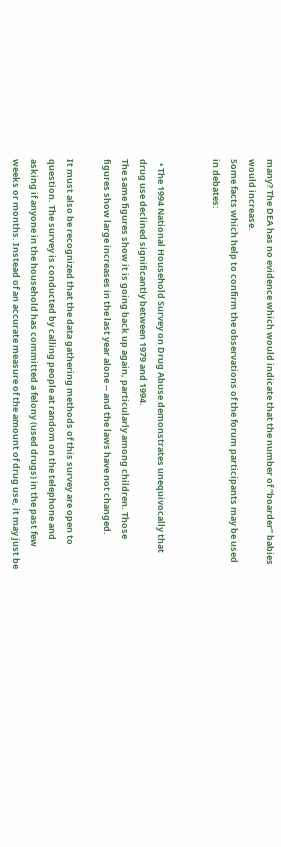many? The DEA has no evidence which would indicate that the number of "boarder" babies would increase.
Some facts which help to confirm the observations of the forum participants may be used in debates:


  • The 1994 National Household Survey on Drug Abuse demonstrates unequivocally that drug use declined significantly between 1979 and 1994.
The same figures show it is going back up again, particularly among children. Those figures show large increases in the last year alone -- and the laws have not changed.

It must also be recognized that the data gathering methods of this survey are open to question. The survey is conducted by calling people at random on the telephone and asking if anyone in the household has committed a felony (used drugs) in the past few weeks or months. Instead of an accurate measure of the amount of drug use, it may just be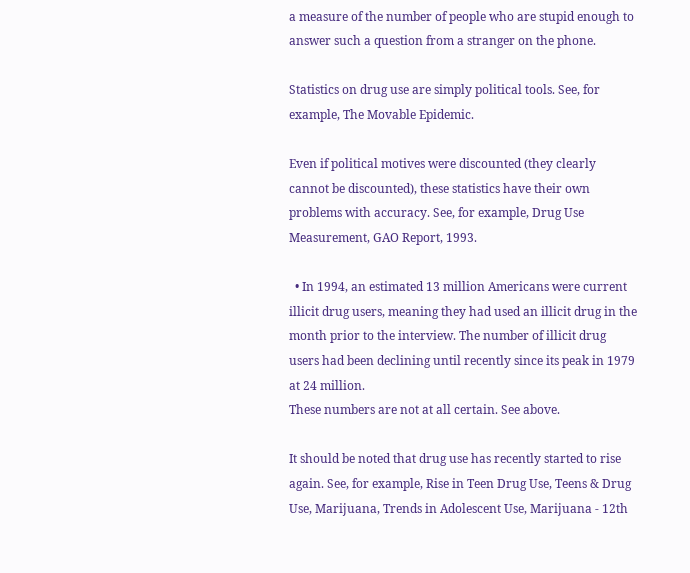a measure of the number of people who are stupid enough to answer such a question from a stranger on the phone.

Statistics on drug use are simply political tools. See, for example, The Movable Epidemic.

Even if political motives were discounted (they clearly cannot be discounted), these statistics have their own problems with accuracy. See, for example, Drug Use Measurement, GAO Report, 1993.

  • In 1994, an estimated 13 million Americans were current illicit drug users, meaning they had used an illicit drug in the month prior to the interview. The number of illicit drug users had been declining until recently since its peak in 1979 at 24 million.
These numbers are not at all certain. See above.

It should be noted that drug use has recently started to rise again. See, for example, Rise in Teen Drug Use, Teens & Drug Use, Marijuana, Trends in Adolescent Use, Marijuana - 12th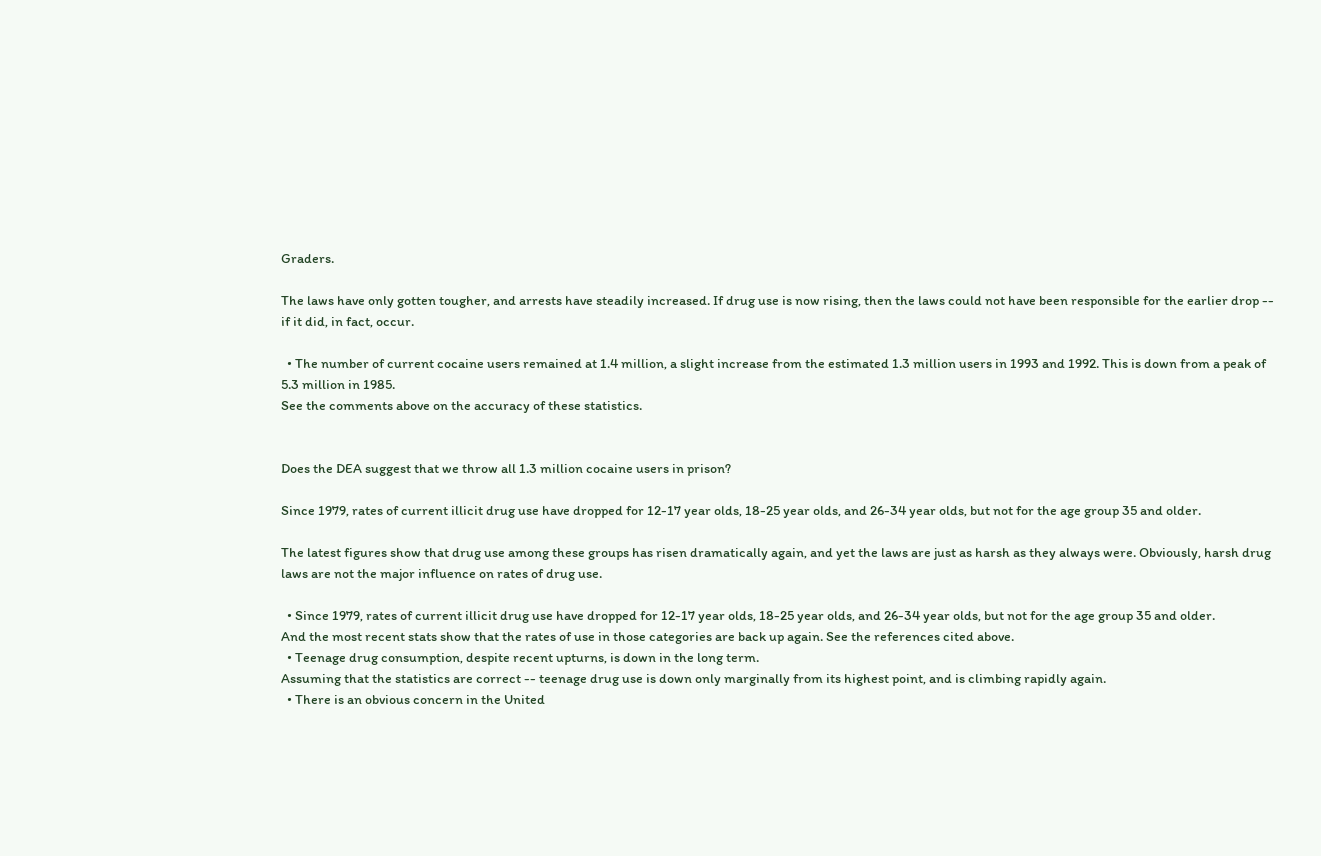Graders.

The laws have only gotten tougher, and arrests have steadily increased. If drug use is now rising, then the laws could not have been responsible for the earlier drop -- if it did, in fact, occur.

  • The number of current cocaine users remained at 1.4 million, a slight increase from the estimated 1.3 million users in 1993 and 1992. This is down from a peak of 5.3 million in 1985.
See the comments above on the accuracy of these statistics.


Does the DEA suggest that we throw all 1.3 million cocaine users in prison?

Since 1979, rates of current illicit drug use have dropped for 12-17 year olds, 18-25 year olds, and 26-34 year olds, but not for the age group 35 and older.

The latest figures show that drug use among these groups has risen dramatically again, and yet the laws are just as harsh as they always were. Obviously, harsh drug laws are not the major influence on rates of drug use.

  • Since 1979, rates of current illicit drug use have dropped for 12-17 year olds, 18-25 year olds, and 26-34 year olds, but not for the age group 35 and older.
And the most recent stats show that the rates of use in those categories are back up again. See the references cited above.
  • Teenage drug consumption, despite recent upturns, is down in the long term.
Assuming that the statistics are correct -- teenage drug use is down only marginally from its highest point, and is climbing rapidly again.
  • There is an obvious concern in the United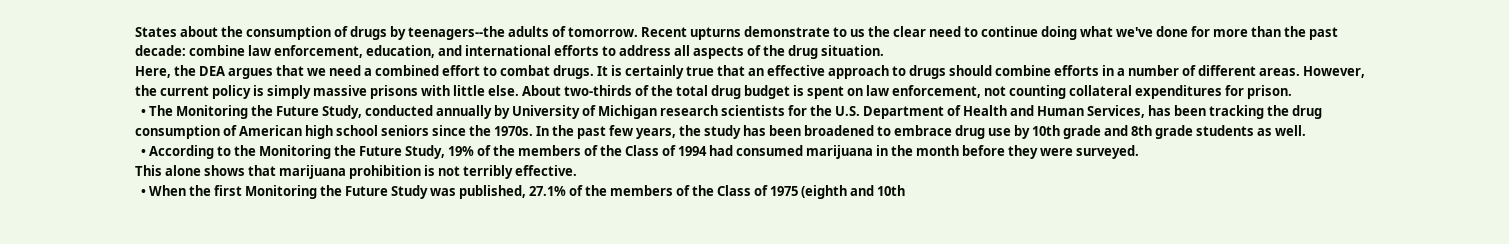States about the consumption of drugs by teenagers--the adults of tomorrow. Recent upturns demonstrate to us the clear need to continue doing what we've done for more than the past decade: combine law enforcement, education, and international efforts to address all aspects of the drug situation.
Here, the DEA argues that we need a combined effort to combat drugs. It is certainly true that an effective approach to drugs should combine efforts in a number of different areas. However, the current policy is simply massive prisons with little else. About two-thirds of the total drug budget is spent on law enforcement, not counting collateral expenditures for prison.
  • The Monitoring the Future Study, conducted annually by University of Michigan research scientists for the U.S. Department of Health and Human Services, has been tracking the drug consumption of American high school seniors since the 1970s. In the past few years, the study has been broadened to embrace drug use by 10th grade and 8th grade students as well.
  • According to the Monitoring the Future Study, 19% of the members of the Class of 1994 had consumed marijuana in the month before they were surveyed.
This alone shows that marijuana prohibition is not terribly effective.
  • When the first Monitoring the Future Study was published, 27.1% of the members of the Class of 1975 (eighth and 10th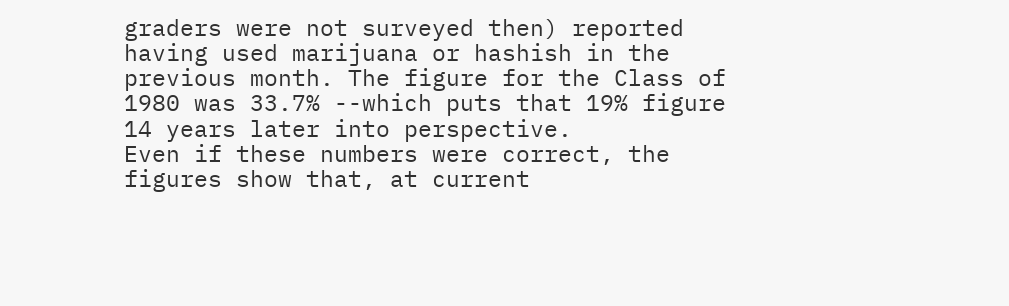graders were not surveyed then) reported having used marijuana or hashish in the previous month. The figure for the Class of 1980 was 33.7% --which puts that 19% figure 14 years later into perspective.
Even if these numbers were correct, the figures show that, at current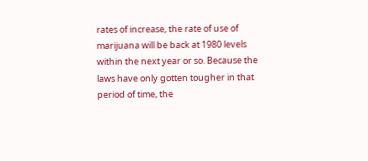rates of increase, the rate of use of marijuana will be back at 1980 levels within the next year or so. Because the laws have only gotten tougher in that period of time, the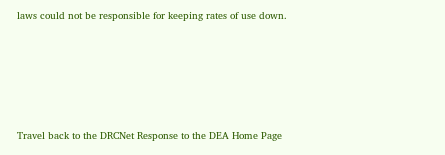laws could not be responsible for keeping rates of use down.





Travel back to the DRCNet Response to the DEA Home Page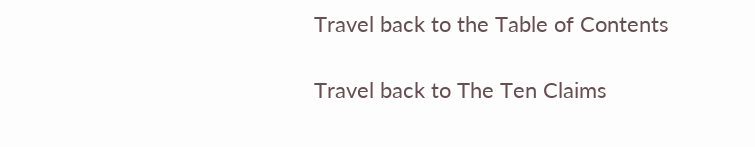Travel back to the Table of Contents

Travel back to The Ten Claims